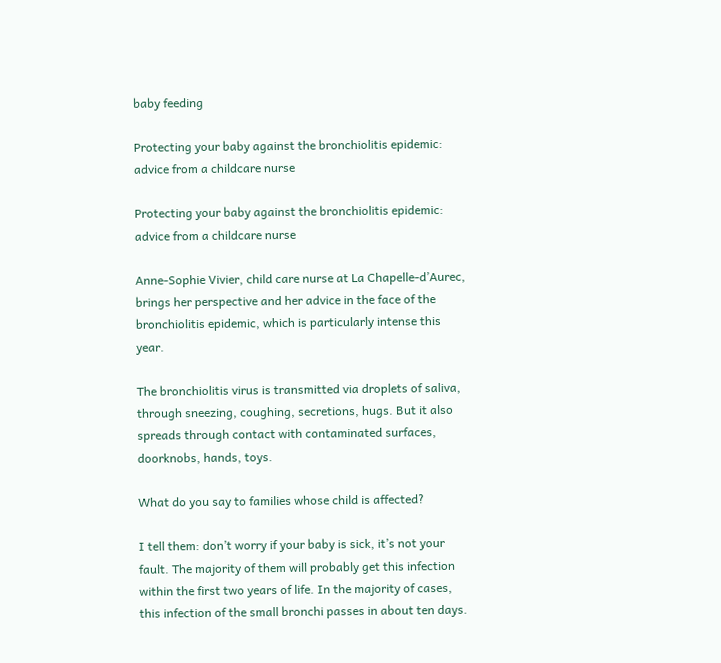baby feeding

Protecting your baby against the bronchiolitis epidemic: advice from a childcare nurse

Protecting your baby against the bronchiolitis epidemic: advice from a childcare nurse

Anne-Sophie Vivier, child care nurse at La Chapelle-d’Aurec, brings her perspective and her advice in the face of the bronchiolitis epidemic, which is particularly intense this year.

The bronchiolitis virus is transmitted via droplets of saliva, through sneezing, coughing, secretions, hugs. But it also spreads through contact with contaminated surfaces, doorknobs, hands, toys.

What do you say to families whose child is affected?

I tell them: don’t worry if your baby is sick, it’s not your fault. The majority of them will probably get this infection within the first two years of life. In the majority of cases, this infection of the small bronchi passes in about ten days.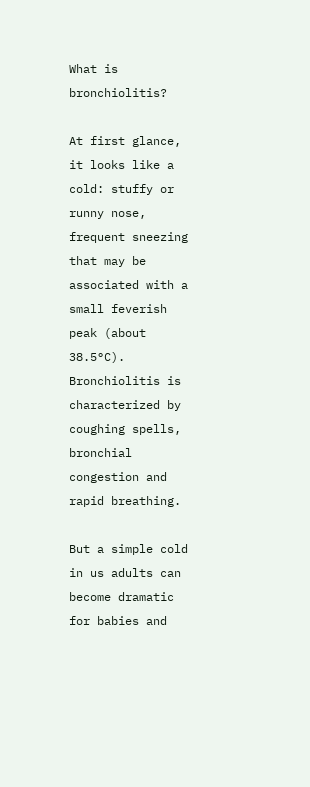What is bronchiolitis?

At first glance, it looks like a cold: stuffy or runny nose, frequent sneezing that may be associated with a small feverish peak (about 38.5°C). Bronchiolitis is characterized by coughing spells, bronchial congestion and rapid breathing.

But a simple cold in us adults can become dramatic for babies and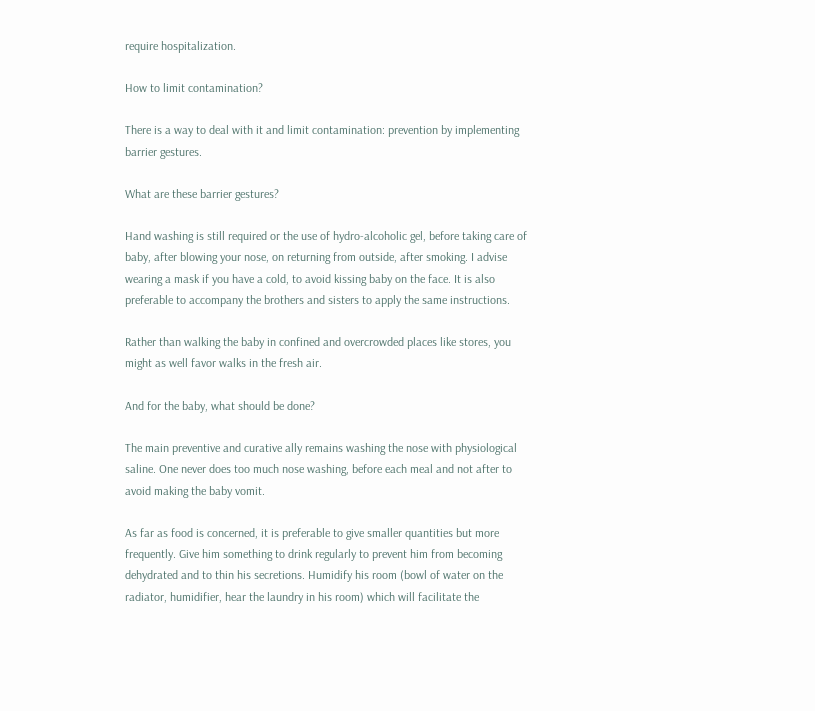require hospitalization.

How to limit contamination?

There is a way to deal with it and limit contamination: prevention by implementing barrier gestures.

What are these barrier gestures?

Hand washing is still required or the use of hydro-alcoholic gel, before taking care of baby, after blowing your nose, on returning from outside, after smoking. I advise wearing a mask if you have a cold, to avoid kissing baby on the face. It is also preferable to accompany the brothers and sisters to apply the same instructions.

Rather than walking the baby in confined and overcrowded places like stores, you might as well favor walks in the fresh air.

And for the baby, what should be done?

The main preventive and curative ally remains washing the nose with physiological saline. One never does too much nose washing, before each meal and not after to avoid making the baby vomit.

As far as food is concerned, it is preferable to give smaller quantities but more frequently. Give him something to drink regularly to prevent him from becoming dehydrated and to thin his secretions. Humidify his room (bowl of water on the radiator, humidifier, hear the laundry in his room) which will facilitate the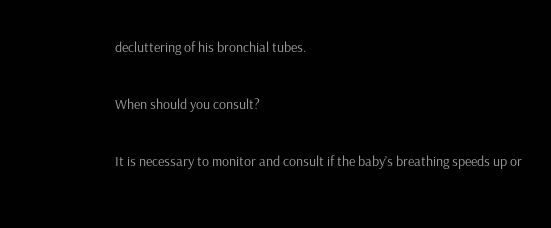decluttering of his bronchial tubes.

When should you consult?

It is necessary to monitor and consult if the baby’s breathing speeds up or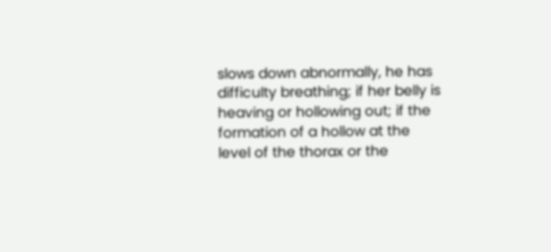slows down abnormally, he has difficulty breathing; if her belly is heaving or hollowing out; if the formation of a hollow at the level of the thorax or the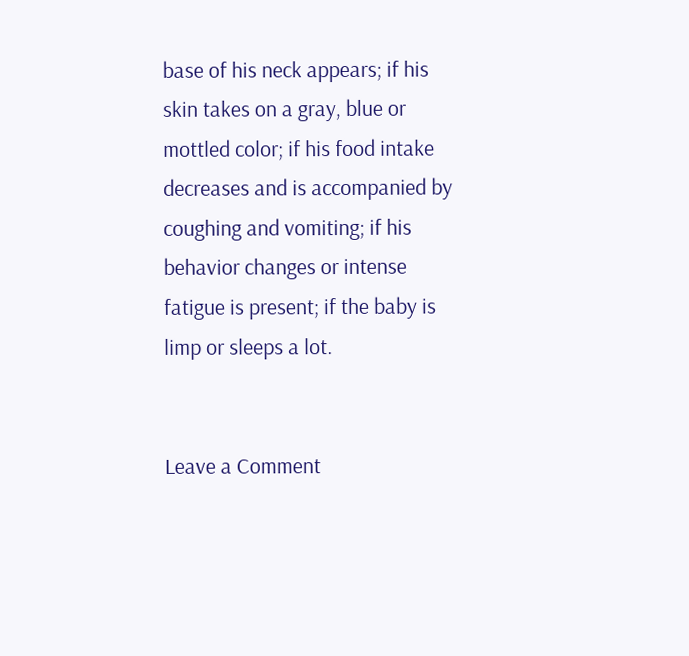base of his neck appears; if his skin takes on a gray, blue or mottled color; if his food intake decreases and is accompanied by coughing and vomiting; if his behavior changes or intense fatigue is present; if the baby is limp or sleeps a lot.


Leave a Comment